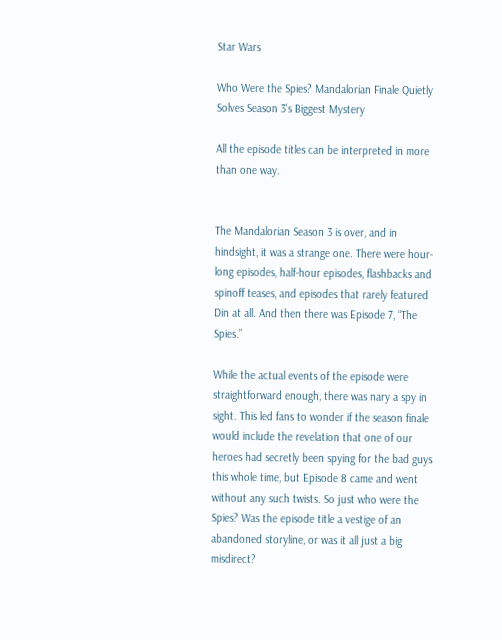Star Wars

Who Were the Spies? Mandalorian Finale Quietly Solves Season 3's Biggest Mystery

All the episode titles can be interpreted in more than one way.


The Mandalorian Season 3 is over, and in hindsight, it was a strange one. There were hour-long episodes, half-hour episodes, flashbacks and spinoff teases, and episodes that rarely featured Din at all. And then there was Episode 7, “The Spies.”

While the actual events of the episode were straightforward enough, there was nary a spy in sight. This led fans to wonder if the season finale would include the revelation that one of our heroes had secretly been spying for the bad guys this whole time, but Episode 8 came and went without any such twists. So just who were the Spies? Was the episode title a vestige of an abandoned storyline, or was it all just a big misdirect?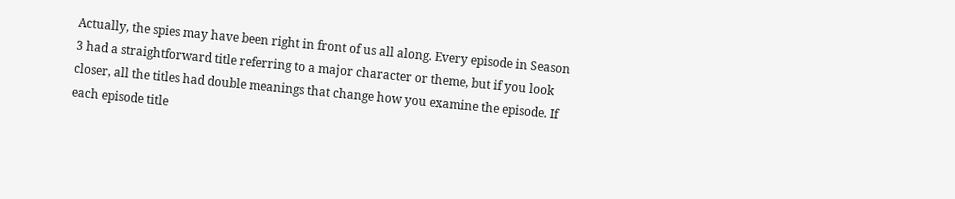Actually, the spies may have been right in front of us all along. Every episode in Season 3 had a straightforward title referring to a major character or theme, but if you look closer, all the titles had double meanings that change how you examine the episode. If each episode title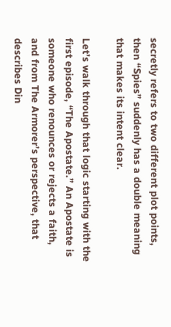secretly refers to two different plot points, then “Spies” suddenly has a double meaning that makes its intent clear.

Let’s walk through that logic starting with the first episode, “The Apostate.” An Apostate is someone who renounces or rejects a faith, and from The Armorer’s perspective, that describes Din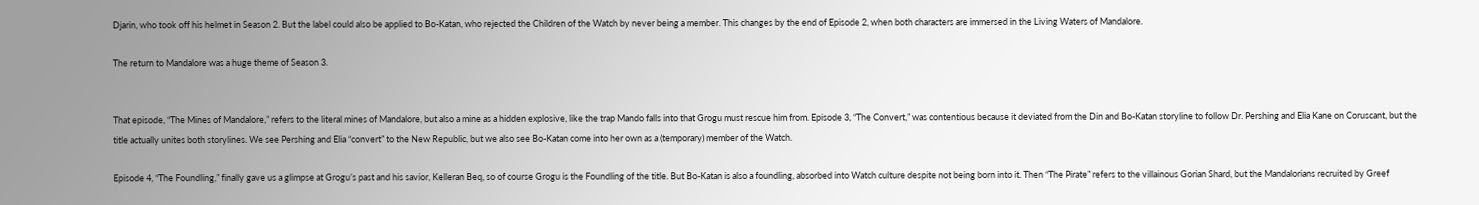Djarin, who took off his helmet in Season 2. But the label could also be applied to Bo-Katan, who rejected the Children of the Watch by never being a member. This changes by the end of Episode 2, when both characters are immersed in the Living Waters of Mandalore.

The return to Mandalore was a huge theme of Season 3.


That episode, “The Mines of Mandalore,” refers to the literal mines of Mandalore, but also a mine as a hidden explosive, like the trap Mando falls into that Grogu must rescue him from. Episode 3, “The Convert,” was contentious because it deviated from the Din and Bo-Katan storyline to follow Dr. Pershing and Elia Kane on Coruscant, but the title actually unites both storylines. We see Pershing and Elia “convert” to the New Republic, but we also see Bo-Katan come into her own as a (temporary) member of the Watch.

Episode 4, “The Foundling,” finally gave us a glimpse at Grogu’s past and his savior, Kelleran Beq, so of course Grogu is the Foundling of the title. But Bo-Katan is also a foundling, absorbed into Watch culture despite not being born into it. Then “The Pirate” refers to the villainous Gorian Shard, but the Mandalorians recruited by Greef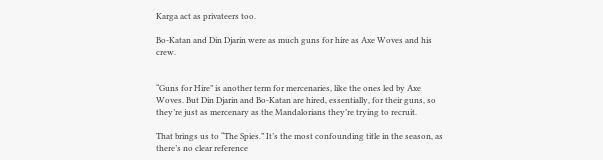Karga act as privateers too.

Bo-Katan and Din Djarin were as much guns for hire as Axe Woves and his crew.


“Guns for Hire” is another term for mercenaries, like the ones led by Axe Woves. But Din Djarin and Bo-Katan are hired, essentially, for their guns, so they’re just as mercenary as the Mandalorians they’re trying to recruit.

That brings us to “The Spies.” It’s the most confounding title in the season, as there’s no clear reference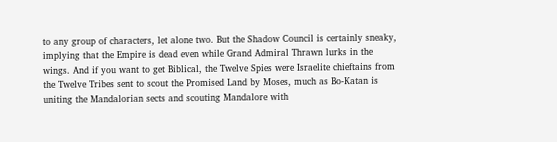to any group of characters, let alone two. But the Shadow Council is certainly sneaky, implying that the Empire is dead even while Grand Admiral Thrawn lurks in the wings. And if you want to get Biblical, the Twelve Spies were Israelite chieftains from the Twelve Tribes sent to scout the Promised Land by Moses, much as Bo-Katan is uniting the Mandalorian sects and scouting Mandalore with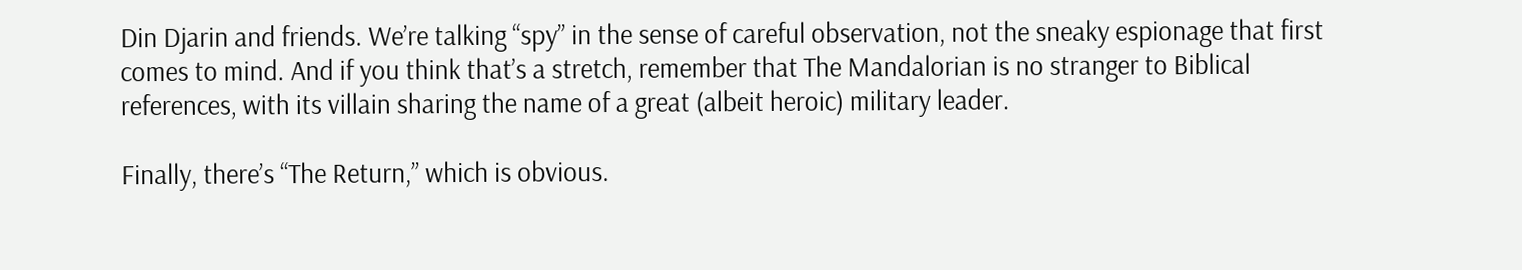Din Djarin and friends. We’re talking “spy” in the sense of careful observation, not the sneaky espionage that first comes to mind. And if you think that’s a stretch, remember that The Mandalorian is no stranger to Biblical references, with its villain sharing the name of a great (albeit heroic) military leader.

Finally, there’s “The Return,” which is obvious.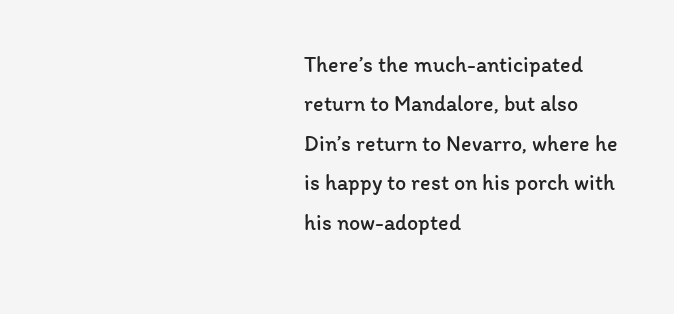There’s the much-anticipated return to Mandalore, but also Din’s return to Nevarro, where he is happy to rest on his porch with his now-adopted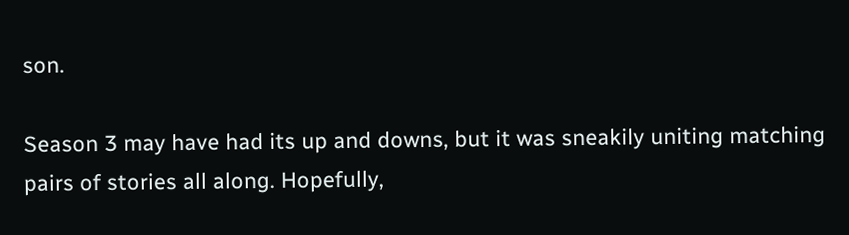son.

Season 3 may have had its up and downs, but it was sneakily uniting matching pairs of stories all along. Hopefully,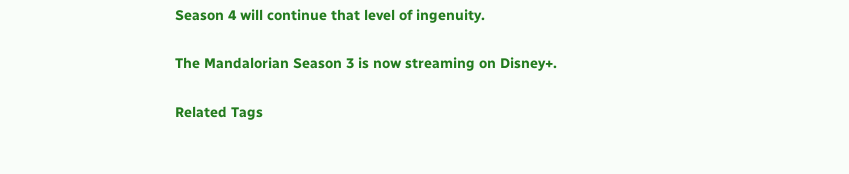Season 4 will continue that level of ingenuity.

The Mandalorian Season 3 is now streaming on Disney+.

Related Tags